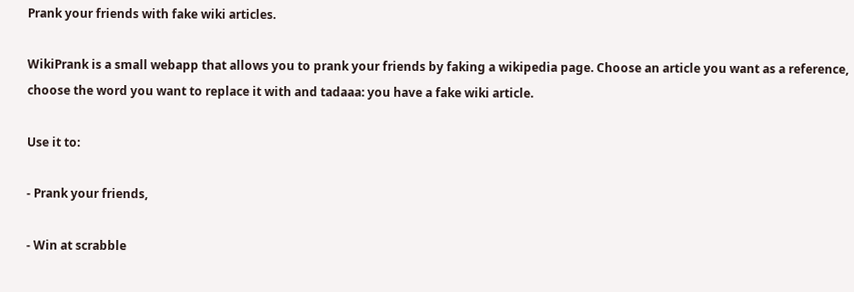Prank your friends with fake wiki articles.

WikiPrank is a small webapp that allows you to prank your friends by faking a wikipedia page. Choose an article you want as a reference, choose the word you want to replace it with and tadaaa: you have a fake wiki article.

Use it to:

- Prank your friends,

- Win at scrabble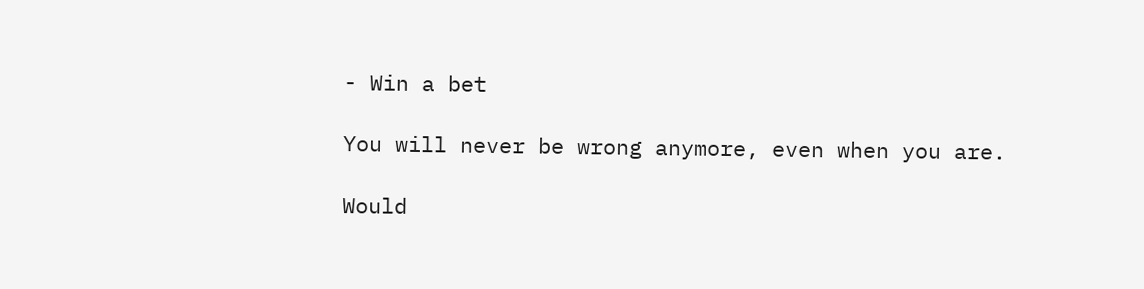- Win a bet

You will never be wrong anymore, even when you are.

Would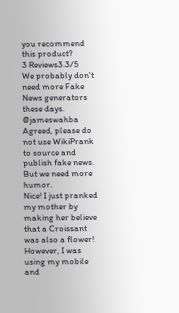you recommend this product?
3 Reviews3.3/5
We probably don't need more Fake News generators these days.
@jameswahba Agreed, please do not use WikiPrank to source and publish fake news. But we need more humor.
Nice! I just pranked my mother by making her believe that a Croissant was also a flower! However, I was using my mobile and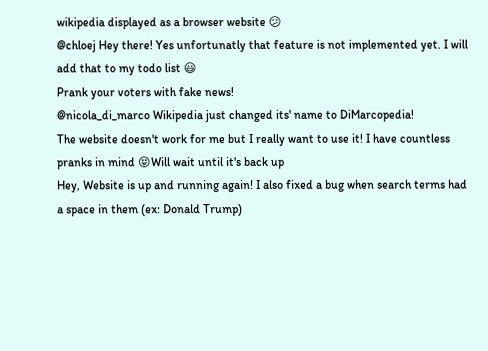wikipedia displayed as a browser website 😕
@chloej Hey there! Yes unfortunatly that feature is not implemented yet. I will add that to my todo list 😃
Prank your voters with fake news!
@nicola_di_marco Wikipedia just changed its' name to DiMarcopedia!
The website doesn't work for me but I really want to use it! I have countless pranks in mind 😝Will wait until it's back up
Hey, Website is up and running again! I also fixed a bug when search terms had a space in them (ex: Donald Trump)